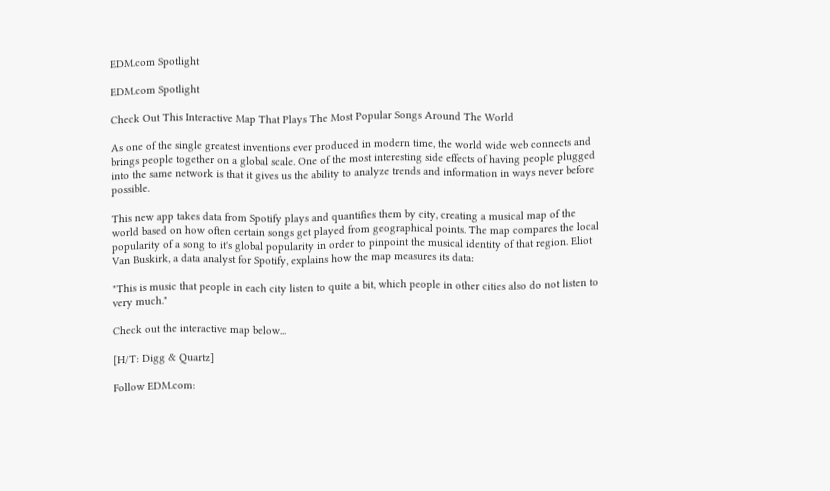EDM.com Spotlight

EDM.com Spotlight

Check Out This Interactive Map That Plays The Most Popular Songs Around The World

As one of the single greatest inventions ever produced in modern time, the world wide web connects and brings people together on a global scale. One of the most interesting side effects of having people plugged into the same network is that it gives us the ability to analyze trends and information in ways never before possible.

This new app takes data from Spotify plays and quantifies them by city, creating a musical map of the world based on how often certain songs get played from geographical points. The map compares the local popularity of a song to it's global popularity in order to pinpoint the musical identity of that region. Eliot Van Buskirk, a data analyst for Spotify, explains how the map measures its data:

"This is music that people in each city listen to quite a bit, which people in other cities also do not listen to very much."

Check out the interactive map below...

[H/T: Digg & Quartz]

Follow EDM.com: